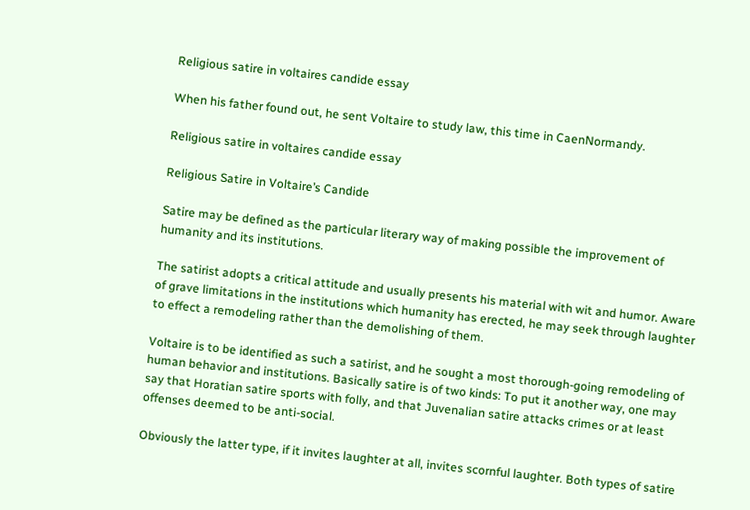Religious satire in voltaires candide essay

When his father found out, he sent Voltaire to study law, this time in CaenNormandy.

Religious satire in voltaires candide essay

Religious Satire in Voltaire’s Candide

Satire may be defined as the particular literary way of making possible the improvement of humanity and its institutions.

The satirist adopts a critical attitude and usually presents his material with wit and humor. Aware of grave limitations in the institutions which humanity has erected, he may seek through laughter to effect a remodeling rather than the demolishing of them.

Voltaire is to be identified as such a satirist, and he sought a most thorough-going remodeling of human behavior and institutions. Basically satire is of two kinds: To put it another way, one may say that Horatian satire sports with folly, and that Juvenalian satire attacks crimes or at least offenses deemed to be anti-social.

Obviously the latter type, if it invites laughter at all, invites scornful laughter. Both types of satire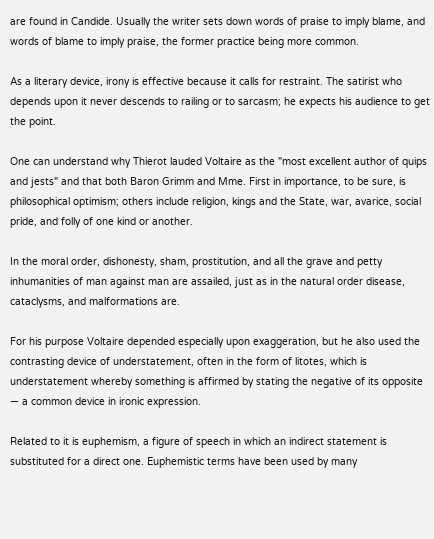are found in Candide. Usually the writer sets down words of praise to imply blame, and words of blame to imply praise, the former practice being more common.

As a literary device, irony is effective because it calls for restraint. The satirist who depends upon it never descends to railing or to sarcasm; he expects his audience to get the point.

One can understand why Thierot lauded Voltaire as the "most excellent author of quips and jests" and that both Baron Grimm and Mme. First in importance, to be sure, is philosophical optimism; others include religion, kings and the State, war, avarice, social pride, and folly of one kind or another.

In the moral order, dishonesty, sham, prostitution, and all the grave and petty inhumanities of man against man are assailed, just as in the natural order disease, cataclysms, and malformations are.

For his purpose Voltaire depended especially upon exaggeration, but he also used the contrasting device of understatement, often in the form of litotes, which is understatement whereby something is affirmed by stating the negative of its opposite — a common device in ironic expression.

Related to it is euphemism, a figure of speech in which an indirect statement is substituted for a direct one. Euphemistic terms have been used by many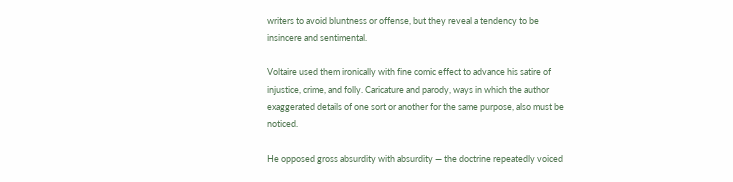writers to avoid bluntness or offense, but they reveal a tendency to be insincere and sentimental.

Voltaire used them ironically with fine comic effect to advance his satire of injustice, crime, and folly. Caricature and parody, ways in which the author exaggerated details of one sort or another for the same purpose, also must be noticed.

He opposed gross absurdity with absurdity — the doctrine repeatedly voiced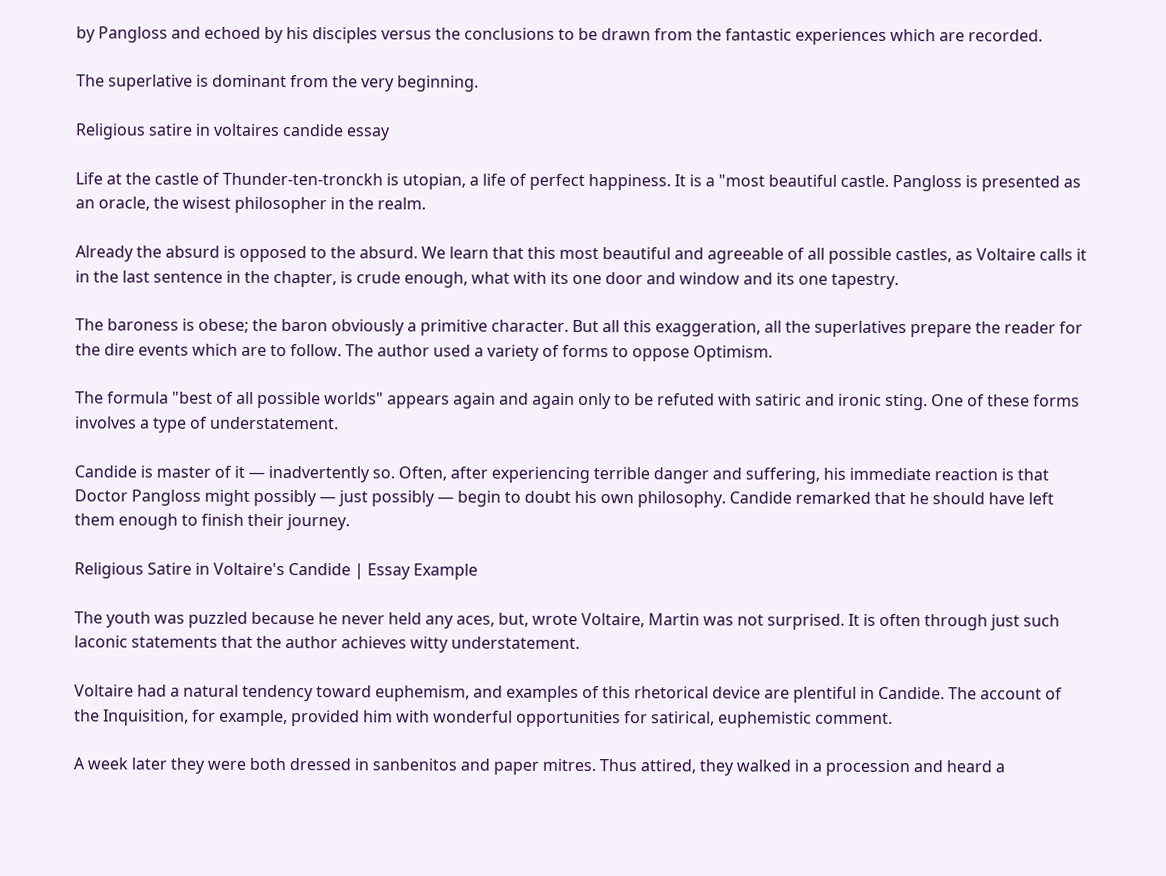by Pangloss and echoed by his disciples versus the conclusions to be drawn from the fantastic experiences which are recorded.

The superlative is dominant from the very beginning.

Religious satire in voltaires candide essay

Life at the castle of Thunder-ten-tronckh is utopian, a life of perfect happiness. It is a "most beautiful castle. Pangloss is presented as an oracle, the wisest philosopher in the realm.

Already the absurd is opposed to the absurd. We learn that this most beautiful and agreeable of all possible castles, as Voltaire calls it in the last sentence in the chapter, is crude enough, what with its one door and window and its one tapestry.

The baroness is obese; the baron obviously a primitive character. But all this exaggeration, all the superlatives prepare the reader for the dire events which are to follow. The author used a variety of forms to oppose Optimism.

The formula "best of all possible worlds" appears again and again only to be refuted with satiric and ironic sting. One of these forms involves a type of understatement.

Candide is master of it — inadvertently so. Often, after experiencing terrible danger and suffering, his immediate reaction is that Doctor Pangloss might possibly — just possibly — begin to doubt his own philosophy. Candide remarked that he should have left them enough to finish their journey.

Religious Satire in Voltaire's Candide | Essay Example

The youth was puzzled because he never held any aces, but, wrote Voltaire, Martin was not surprised. It is often through just such laconic statements that the author achieves witty understatement.

Voltaire had a natural tendency toward euphemism, and examples of this rhetorical device are plentiful in Candide. The account of the Inquisition, for example, provided him with wonderful opportunities for satirical, euphemistic comment.

A week later they were both dressed in sanbenitos and paper mitres. Thus attired, they walked in a procession and heard a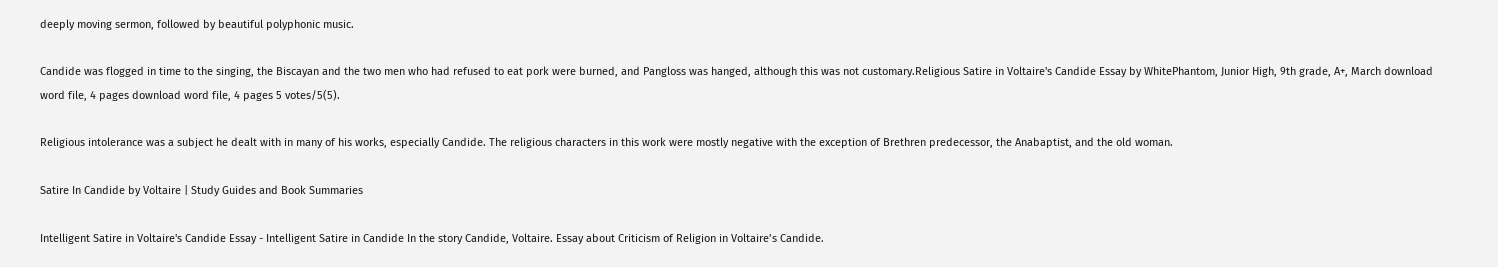deeply moving sermon, followed by beautiful polyphonic music.

Candide was flogged in time to the singing, the Biscayan and the two men who had refused to eat pork were burned, and Pangloss was hanged, although this was not customary.Religious Satire in Voltaire's Candide Essay by WhitePhantom, Junior High, 9th grade, A+, March download word file, 4 pages download word file, 4 pages 5 votes/5(5).

Religious intolerance was a subject he dealt with in many of his works, especially Candide. The religious characters in this work were mostly negative with the exception of Brethren predecessor, the Anabaptist, and the old woman.

Satire In Candide by Voltaire | Study Guides and Book Summaries

Intelligent Satire in Voltaire's Candide Essay - Intelligent Satire in Candide In the story Candide, Voltaire. Essay about Criticism of Religion in Voltaire’s Candide.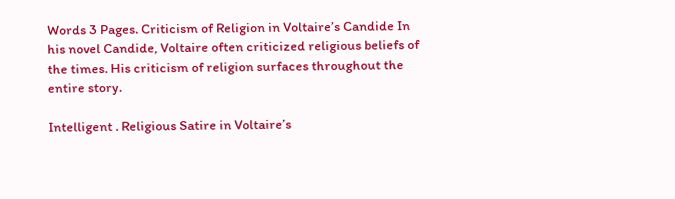Words 3 Pages. Criticism of Religion in Voltaire’s Candide In his novel Candide, Voltaire often criticized religious beliefs of the times. His criticism of religion surfaces throughout the entire story.

Intelligent . Religious Satire in Voltaire’s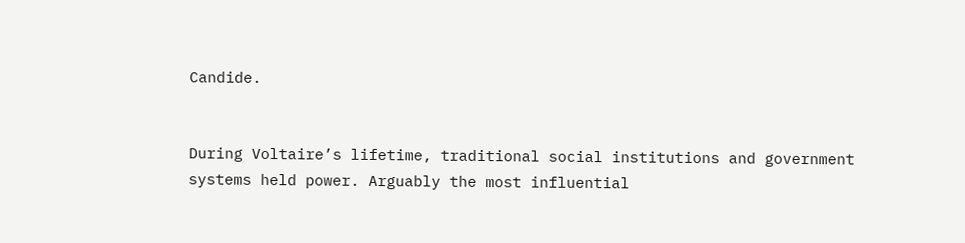Candide.


During Voltaire’s lifetime, traditional social institutions and government systems held power. Arguably the most influential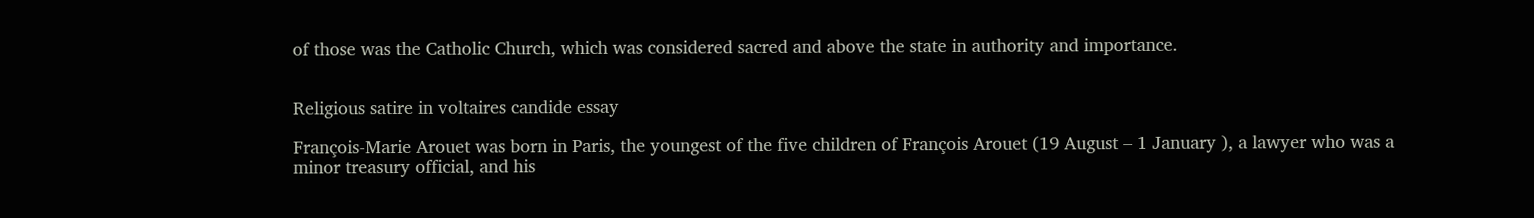of those was the Catholic Church, which was considered sacred and above the state in authority and importance.


Religious satire in voltaires candide essay

François-Marie Arouet was born in Paris, the youngest of the five children of François Arouet (19 August – 1 January ), a lawyer who was a minor treasury official, and his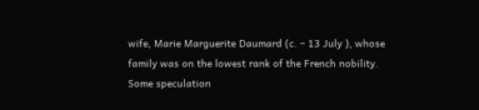wife, Marie Marguerite Daumard (c. – 13 July ), whose family was on the lowest rank of the French nobility. Some speculation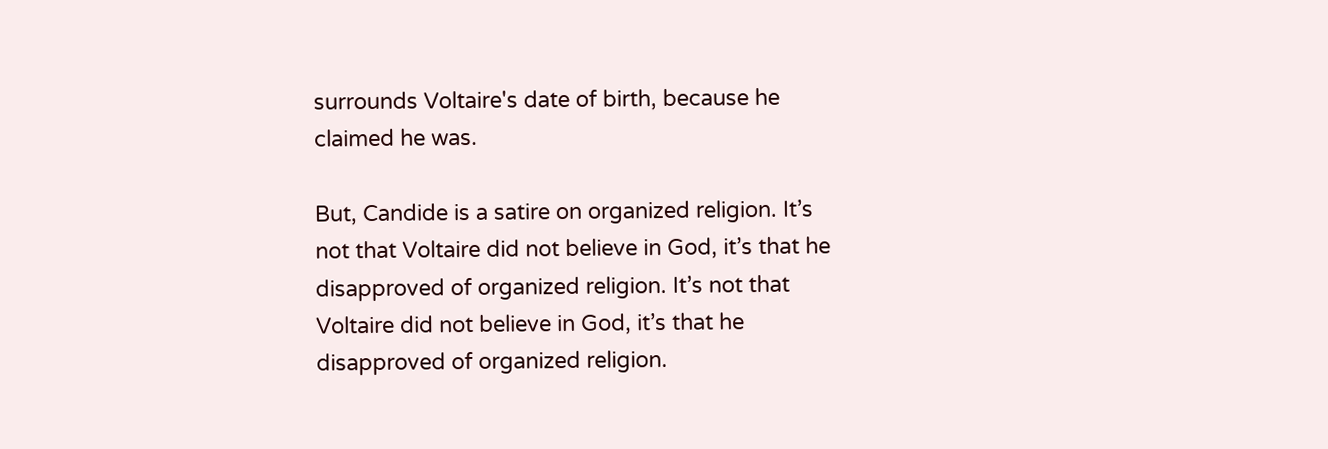surrounds Voltaire's date of birth, because he claimed he was.

But, Candide is a satire on organized religion. It’s not that Voltaire did not believe in God, it’s that he disapproved of organized religion. It’s not that Voltaire did not believe in God, it’s that he disapproved of organized religion.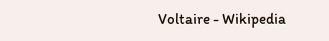Voltaire - Wikipedia